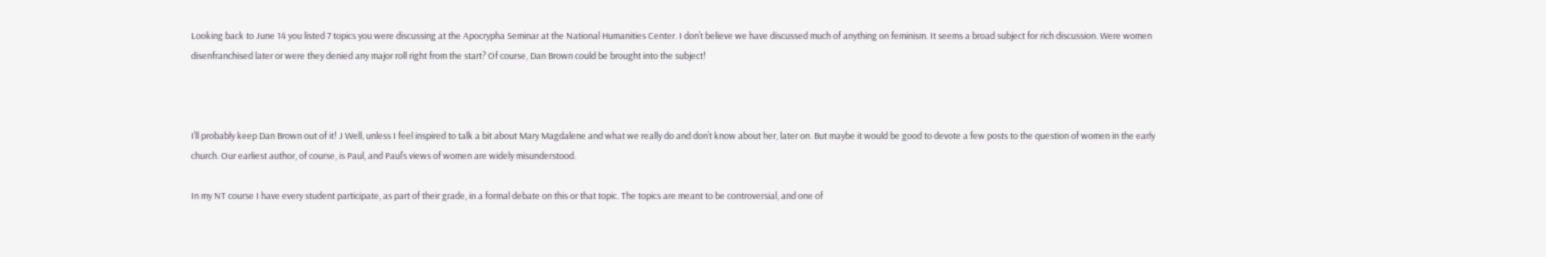Looking back to June 14 you listed 7 topics you were discussing at the Apocrypha Seminar at the National Humanities Center. I don’t believe we have discussed much of anything on feminism. It seems a broad subject for rich discussion. Were women disenfranchised later or were they denied any major roll right from the start? Of course, Dan Brown could be brought into the subject!



I’ll probably keep Dan Brown out of it! J Well, unless I feel inspired to talk a bit about Mary Magdalene and what we really do and don’t know about her, later on. But maybe it would be good to devote a few posts to the question of women in the early church. Our earliest author, of course, is Paul, and Paul’s views of women are widely misunderstood.

In my NT course I have every student participate, as part of their grade, in a formal debate on this or that topic. The topics are meant to be controversial, and one of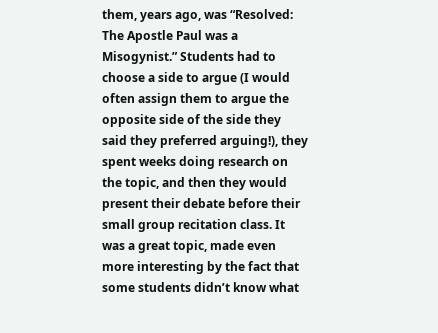them, years ago, was “Resolved: The Apostle Paul was a Misogynist.” Students had to choose a side to argue (I would often assign them to argue the opposite side of the side they said they preferred arguing!), they spent weeks doing research on the topic, and then they would present their debate before their small group recitation class. It was a great topic, made even more interesting by the fact that some students didn’t know what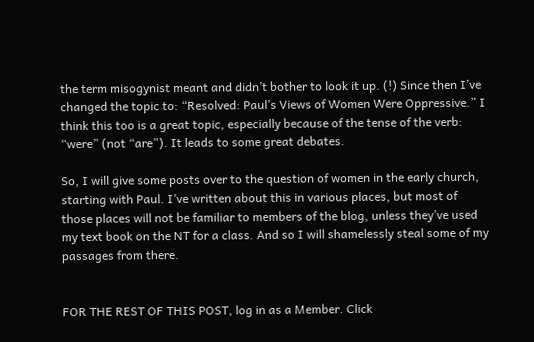the term misogynist meant and didn’t bother to look it up. (!) Since then I’ve changed the topic to: “Resolved: Paul’s Views of Women Were Oppressive.” I think this too is a great topic, especially because of the tense of the verb: “were” (not “are”). It leads to some great debates.

So, I will give some posts over to the question of women in the early church, starting with Paul. I’ve written about this in various places, but most of those places will not be familiar to members of the blog, unless they’ve used my text book on the NT for a class. And so I will shamelessly steal some of my passages from there.


FOR THE REST OF THIS POST, log in as a Member. Click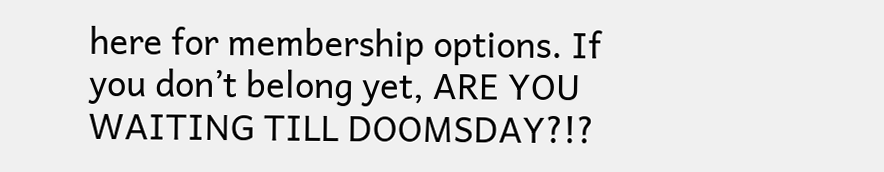here for membership options. If you don’t belong yet, ARE YOU WAITING TILL DOOMSDAY?!?